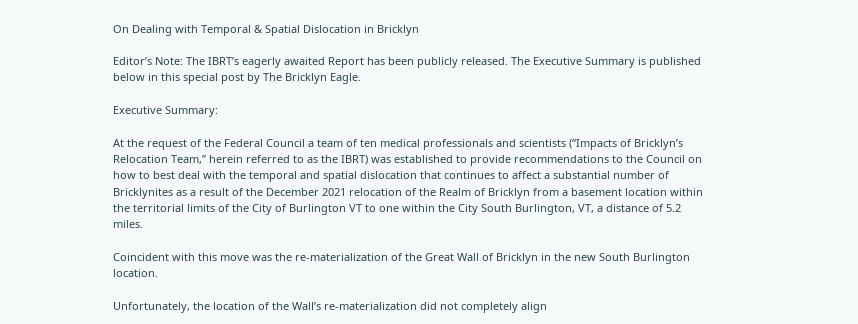On Dealing with Temporal & Spatial Dislocation in Bricklyn

Editor’s Note: The IBRT’s eagerly awaited Report has been publicly released. The Executive Summary is published below in this special post by The Bricklyn Eagle.

Executive Summary:

At the request of the Federal Council a team of ten medical professionals and scientists (“Impacts of Bricklyn’s Relocation Team,” herein referred to as the IBRT) was established to provide recommendations to the Council on how to best deal with the temporal and spatial dislocation that continues to affect a substantial number of Bricklynites as a result of the December 2021 relocation of the Realm of Bricklyn from a basement location within the territorial limits of the City of Burlington VT to one within the City South Burlington, VT, a distance of 5.2 miles.

Coincident with this move was the re-materialization of the Great Wall of Bricklyn in the new South Burlington location.

Unfortunately, the location of the Wall’s re-materialization did not completely align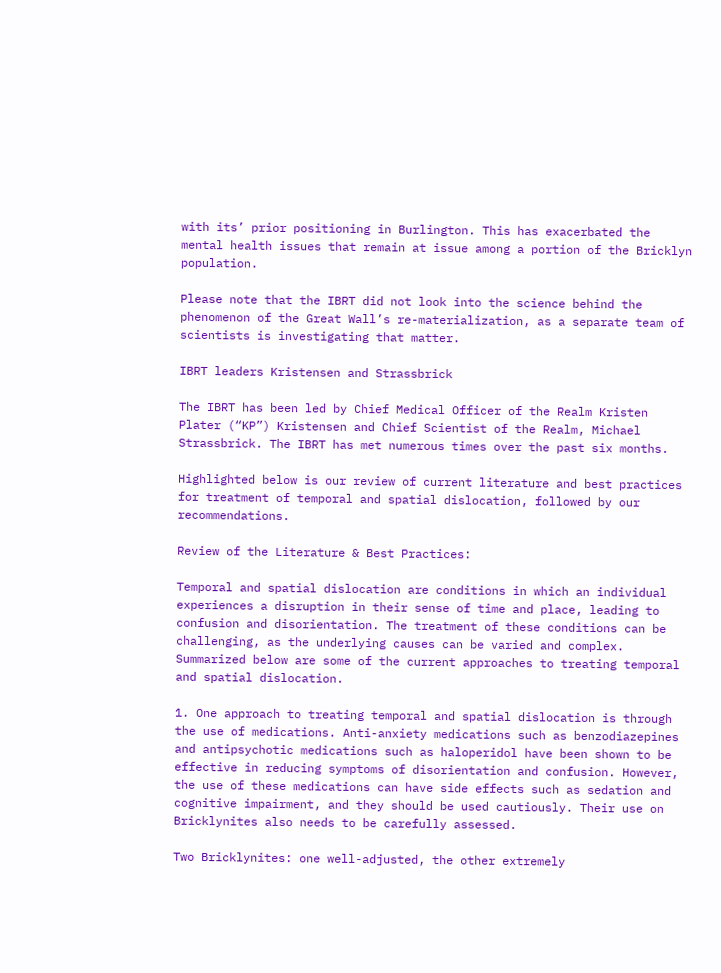with its’ prior positioning in Burlington. This has exacerbated the mental health issues that remain at issue among a portion of the Bricklyn population.

Please note that the IBRT did not look into the science behind the phenomenon of the Great Wall’s re-materialization, as a separate team of scientists is investigating that matter.

IBRT leaders Kristensen and Strassbrick

The IBRT has been led by Chief Medical Officer of the Realm Kristen Plater (“KP”) Kristensen and Chief Scientist of the Realm, Michael Strassbrick. The IBRT has met numerous times over the past six months.

Highlighted below is our review of current literature and best practices for treatment of temporal and spatial dislocation, followed by our recommendations.

Review of the Literature & Best Practices:

Temporal and spatial dislocation are conditions in which an individual experiences a disruption in their sense of time and place, leading to confusion and disorientation. The treatment of these conditions can be challenging, as the underlying causes can be varied and complex. Summarized below are some of the current approaches to treating temporal and spatial dislocation.

1. One approach to treating temporal and spatial dislocation is through the use of medications. Anti-anxiety medications such as benzodiazepines and antipsychotic medications such as haloperidol have been shown to be effective in reducing symptoms of disorientation and confusion. However, the use of these medications can have side effects such as sedation and cognitive impairment, and they should be used cautiously. Their use on Bricklynites also needs to be carefully assessed.

Two Bricklynites: one well-adjusted, the other extremely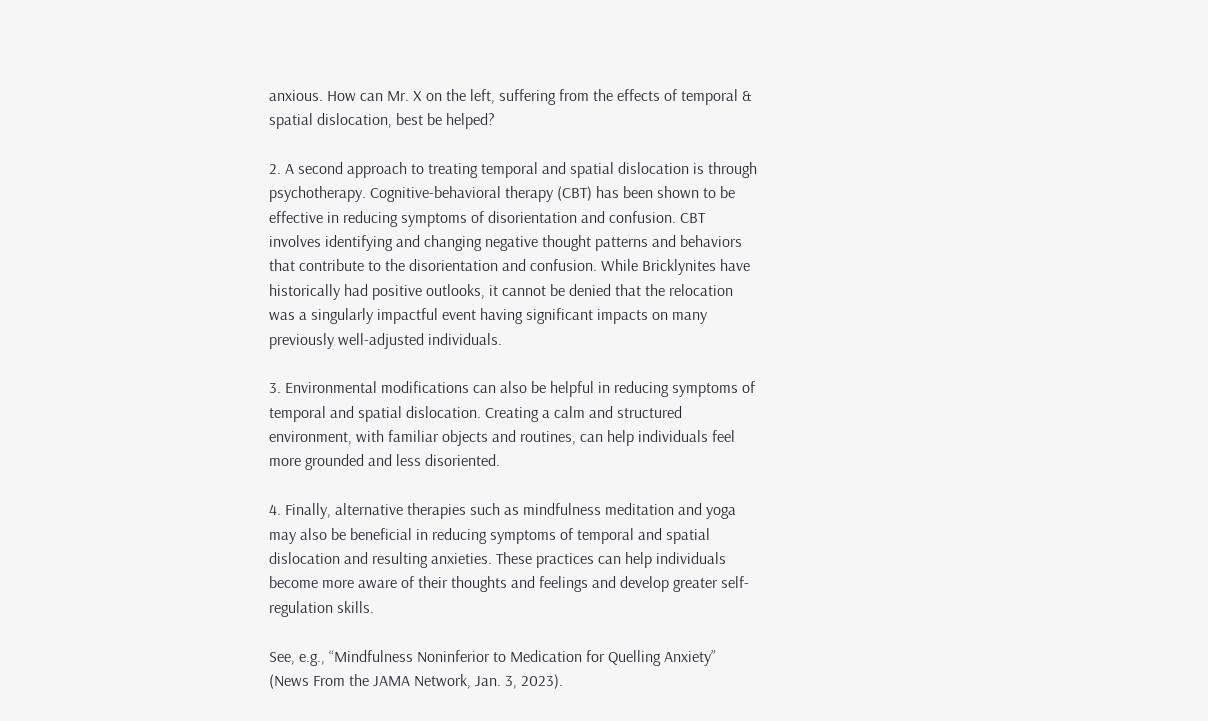anxious. How can Mr. X on the left, suffering from the effects of temporal & spatial dislocation, best be helped?

2. A second approach to treating temporal and spatial dislocation is through psychotherapy. Cognitive-behavioral therapy (CBT) has been shown to be effective in reducing symptoms of disorientation and confusion. CBT involves identifying and changing negative thought patterns and behaviors that contribute to the disorientation and confusion. While Bricklynites have historically had positive outlooks, it cannot be denied that the relocation was a singularly impactful event having significant impacts on many previously well-adjusted individuals.

3. Environmental modifications can also be helpful in reducing symptoms of temporal and spatial dislocation. Creating a calm and structured environment, with familiar objects and routines, can help individuals feel more grounded and less disoriented.

4. Finally, alternative therapies such as mindfulness meditation and yoga may also be beneficial in reducing symptoms of temporal and spatial dislocation and resulting anxieties. These practices can help individuals become more aware of their thoughts and feelings and develop greater self-regulation skills.

See, e.g., “Mindfulness Noninferior to Medication for Quelling Anxiety” (News From the JAMA Network, Jan. 3, 2023).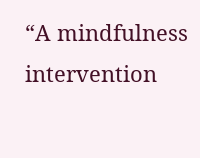“A mindfulness intervention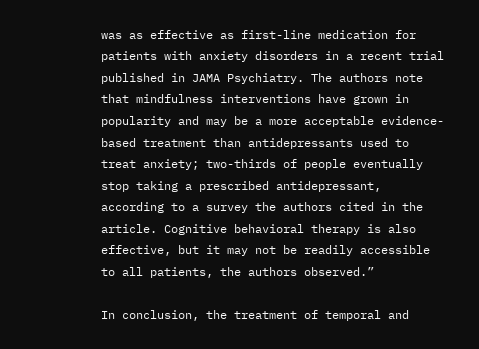was as effective as first-line medication for patients with anxiety disorders in a recent trial published in JAMA Psychiatry. The authors note that mindfulness interventions have grown in popularity and may be a more acceptable evidence-based treatment than antidepressants used to treat anxiety; two-thirds of people eventually stop taking a prescribed antidepressant, according to a survey the authors cited in the article. Cognitive behavioral therapy is also effective, but it may not be readily accessible to all patients, the authors observed.”

In conclusion, the treatment of temporal and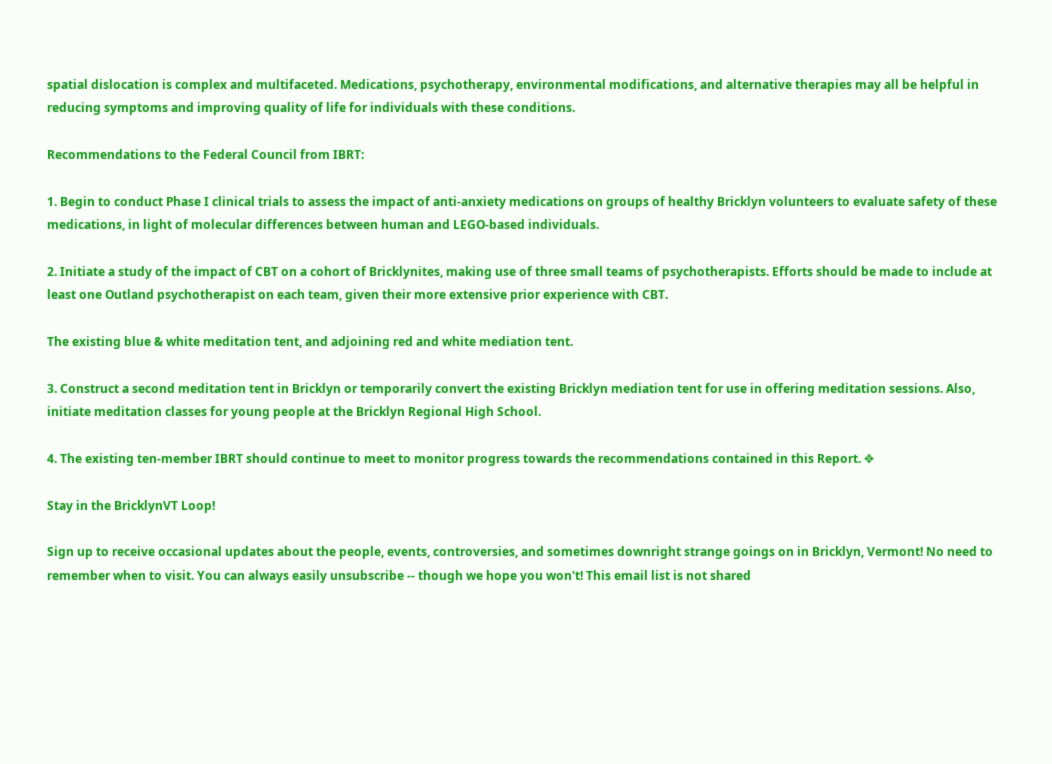spatial dislocation is complex and multifaceted. Medications, psychotherapy, environmental modifications, and alternative therapies may all be helpful in reducing symptoms and improving quality of life for individuals with these conditions.

Recommendations to the Federal Council from IBRT:

1. Begin to conduct Phase I clinical trials to assess the impact of anti-anxiety medications on groups of healthy Bricklyn volunteers to evaluate safety of these medications, in light of molecular differences between human and LEGO-based individuals.

2. Initiate a study of the impact of CBT on a cohort of Bricklynites, making use of three small teams of psychotherapists. Efforts should be made to include at least one Outland psychotherapist on each team, given their more extensive prior experience with CBT.

The existing blue & white meditation tent, and adjoining red and white mediation tent.

3. Construct a second meditation tent in Bricklyn or temporarily convert the existing Bricklyn mediation tent for use in offering meditation sessions. Also, initiate meditation classes for young people at the Bricklyn Regional High School.

4. The existing ten-member IBRT should continue to meet to monitor progress towards the recommendations contained in this Report. ✥

Stay in the BricklynVT Loop!

Sign up to receive occasional updates about the people, events, controversies, and sometimes downright strange goings on in Bricklyn, Vermont! No need to remember when to visit. You can always easily unsubscribe -- though we hope you won't! This email list is not shared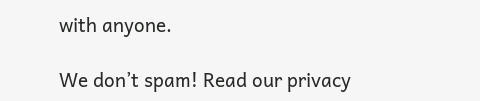with anyone.

We don’t spam! Read our privacy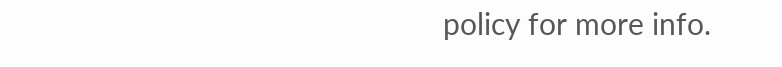policy for more info.